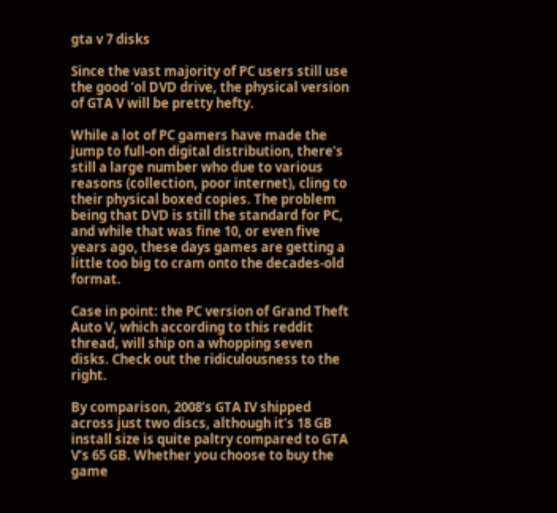gta v 7 disks

Since the vast majority of PC users still use the good ‘ol DVD drive, the physical version of GTA V will be pretty hefty.

While a lot of PC gamers have made the jump to full-on digital distribution, there’s still a large number who due to various reasons (collection, poor internet), cling to their physical boxed copies. The problem being that DVD is still the standard for PC, and while that was fine 10, or even five years ago, these days games are getting a little too big to cram onto the decades-old format.

Case in point: the PC version of Grand Theft Auto V, which according to this reddit thread, will ship on a whopping seven disks. Check out the ridiculousness to the right.

By comparison, 2008’s GTA IV shipped across just two discs, although it’s 18 GB install size is quite paltry compared to GTA V‘s 65 GB. Whether you choose to buy the game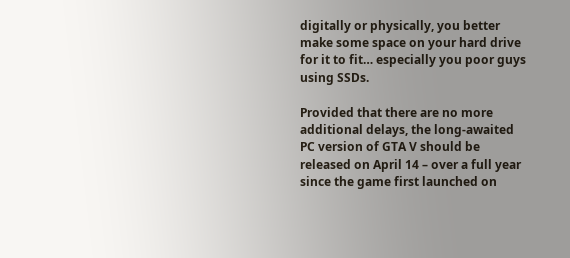digitally or physically, you better make some space on your hard drive for it to fit… especially you poor guys using SSDs.

Provided that there are no more additional delays, the long-awaited PC version of GTA V should be released on April 14 – over a full year since the game first launched on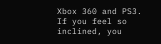Xbox 360 and PS3. If you feel so inclined, you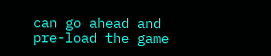can go ahead and pre-load the game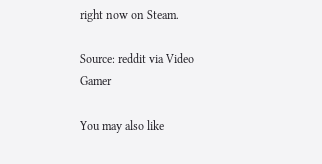right now on Steam.

Source: reddit via Video Gamer

You may also like